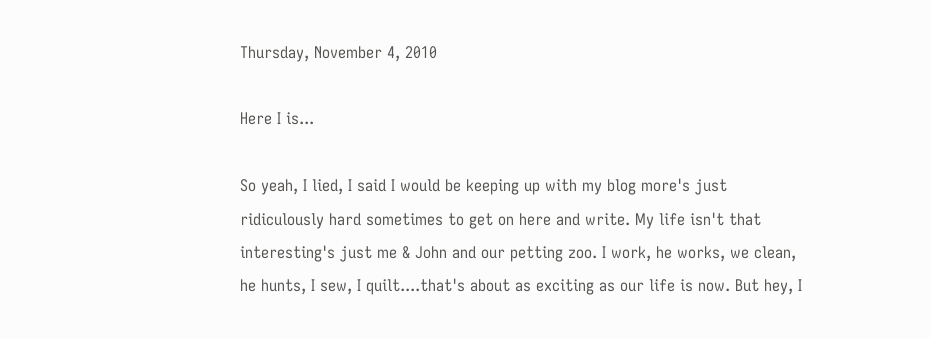Thursday, November 4, 2010

Here I is...

So yeah, I lied, I said I would be keeping up with my blog more's just ridiculously hard sometimes to get on here and write. My life isn't that interesting's just me & John and our petting zoo. I work, he works, we clean, he hunts, I sew, I quilt....that's about as exciting as our life is now. But hey, I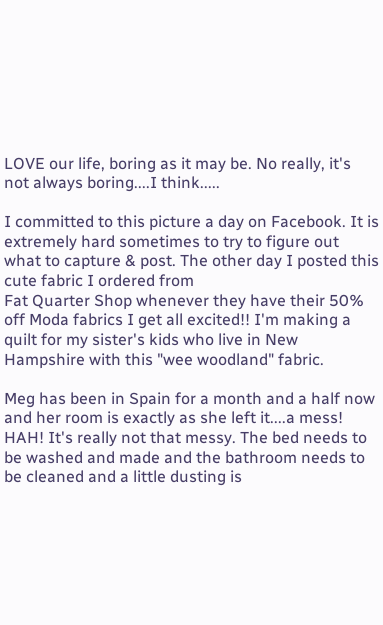LOVE our life, boring as it may be. No really, it's not always boring....I think.....

I committed to this picture a day on Facebook. It is extremely hard sometimes to try to figure out what to capture & post. The other day I posted this cute fabric I ordered from
Fat Quarter Shop whenever they have their 50% off Moda fabrics I get all excited!! I'm making a quilt for my sister's kids who live in New Hampshire with this "wee woodland" fabric.

Meg has been in Spain for a month and a half now and her room is exactly as she left it....a mess! HAH! It's really not that messy. The bed needs to be washed and made and the bathroom needs to be cleaned and a little dusting is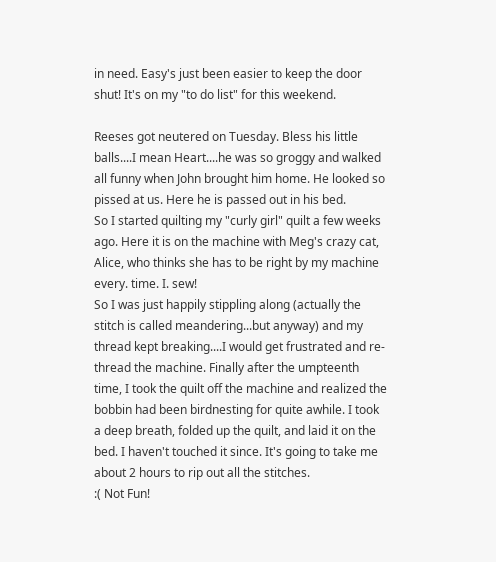in need. Easy's just been easier to keep the door shut! It's on my "to do list" for this weekend.

Reeses got neutered on Tuesday. Bless his little balls....I mean Heart....he was so groggy and walked all funny when John brought him home. He looked so pissed at us. Here he is passed out in his bed.
So I started quilting my "curly girl" quilt a few weeks ago. Here it is on the machine with Meg's crazy cat, Alice, who thinks she has to be right by my machine every. time. I. sew!
So I was just happily stippling along (actually the stitch is called meandering...but anyway) and my thread kept breaking....I would get frustrated and re-thread the machine. Finally after the umpteenth time, I took the quilt off the machine and realized the bobbin had been birdnesting for quite awhile. I took a deep breath, folded up the quilt, and laid it on the bed. I haven't touched it since. It's going to take me about 2 hours to rip out all the stitches.
:( Not Fun!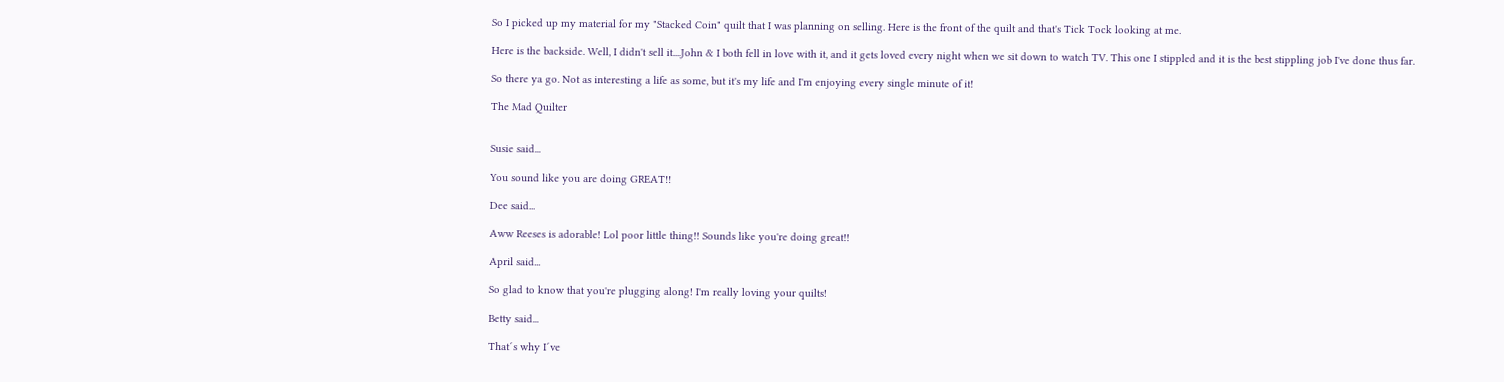So I picked up my material for my "Stacked Coin" quilt that I was planning on selling. Here is the front of the quilt and that's Tick Tock looking at me.

Here is the backside. Well, I didn't sell it....John & I both fell in love with it, and it gets loved every night when we sit down to watch TV. This one I stippled and it is the best stippling job I've done thus far.

So there ya go. Not as interesting a life as some, but it's my life and I'm enjoying every single minute of it!

The Mad Quilter


Susie said...

You sound like you are doing GREAT!!

Dee said...

Aww Reeses is adorable! Lol poor little thing!! Sounds like you're doing great!!

April said...

So glad to know that you're plugging along! I'm really loving your quilts!

Betty said...

That´s why I´ve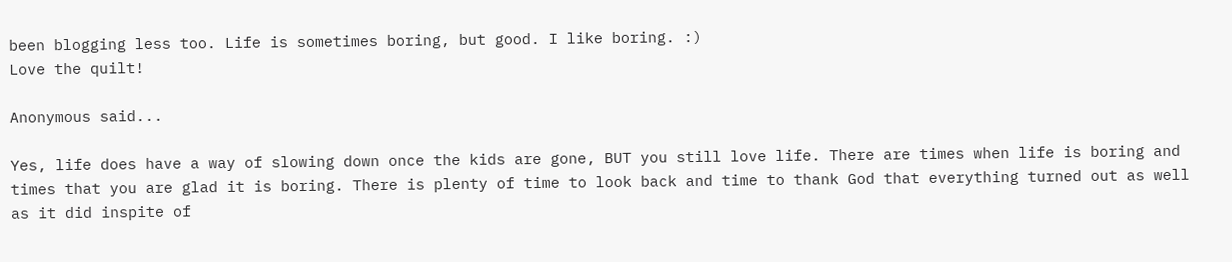been blogging less too. Life is sometimes boring, but good. I like boring. :)
Love the quilt!

Anonymous said...

Yes, life does have a way of slowing down once the kids are gone, BUT you still love life. There are times when life is boring and times that you are glad it is boring. There is plenty of time to look back and time to thank God that everything turned out as well as it did inspite of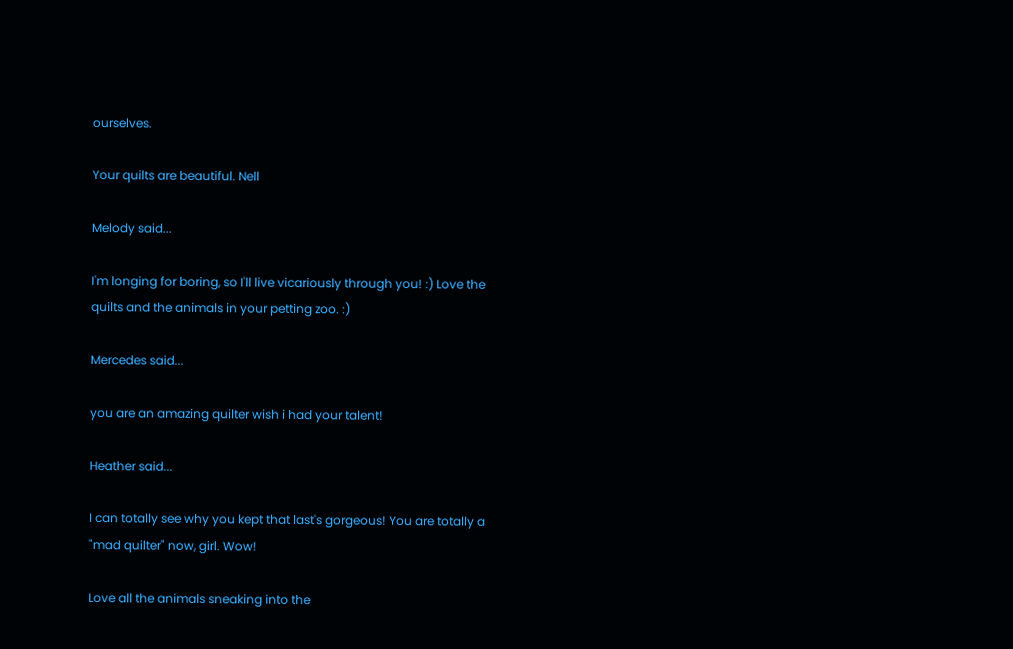ourselves.

Your quilts are beautiful. Nell

Melody said...

I'm longing for boring, so I'll live vicariously through you! :) Love the quilts and the animals in your petting zoo. :)

Mercedes said...

you are an amazing quilter wish i had your talent!

Heather said...

I can totally see why you kept that last's gorgeous! You are totally a "mad quilter" now, girl. Wow!

Love all the animals sneaking into the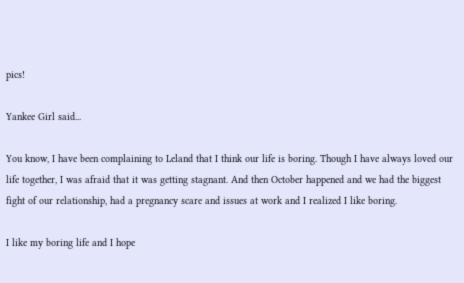pics!

Yankee Girl said...

You know, I have been complaining to Leland that I think our life is boring. Though I have always loved our life together, I was afraid that it was getting stagnant. And then October happened and we had the biggest fight of our relationship, had a pregnancy scare and issues at work and I realized I like boring.

I like my boring life and I hope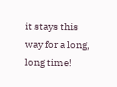it stays this way for a long, long time!